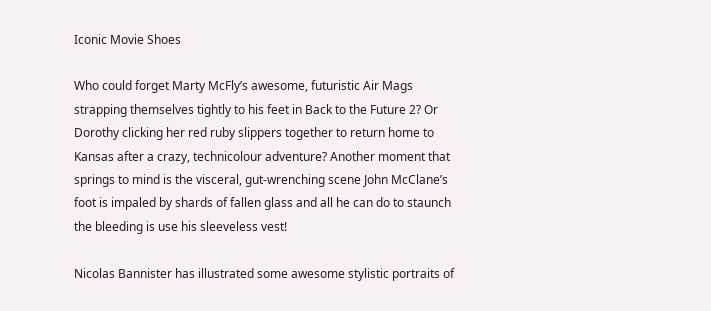Iconic Movie Shoes

Who could forget Marty McFly’s awesome, futuristic Air Mags strapping themselves tightly to his feet in Back to the Future 2? Or Dorothy clicking her red ruby slippers together to return home to Kansas after a crazy, technicolour adventure? Another moment that springs to mind is the visceral, gut-wrenching scene John McClane’s foot is impaled by shards of fallen glass and all he can do to staunch the bleeding is use his sleeveless vest!

Nicolas Bannister has illustrated some awesome stylistic portraits of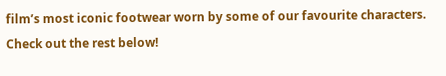film’s most iconic footwear worn by some of our favourite characters. Check out the rest below!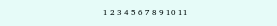1 2 3 4 5 6 7 8 9 10 11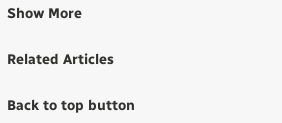Show More

Related Articles

Back to top button